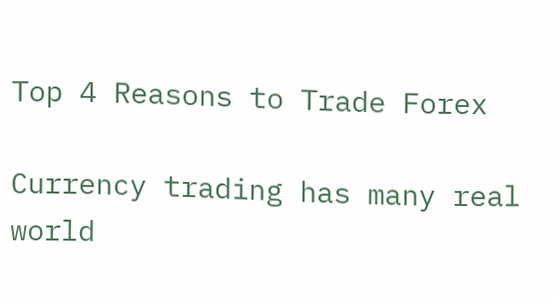Top 4 Reasons to Trade Forex

Currency trading has many real world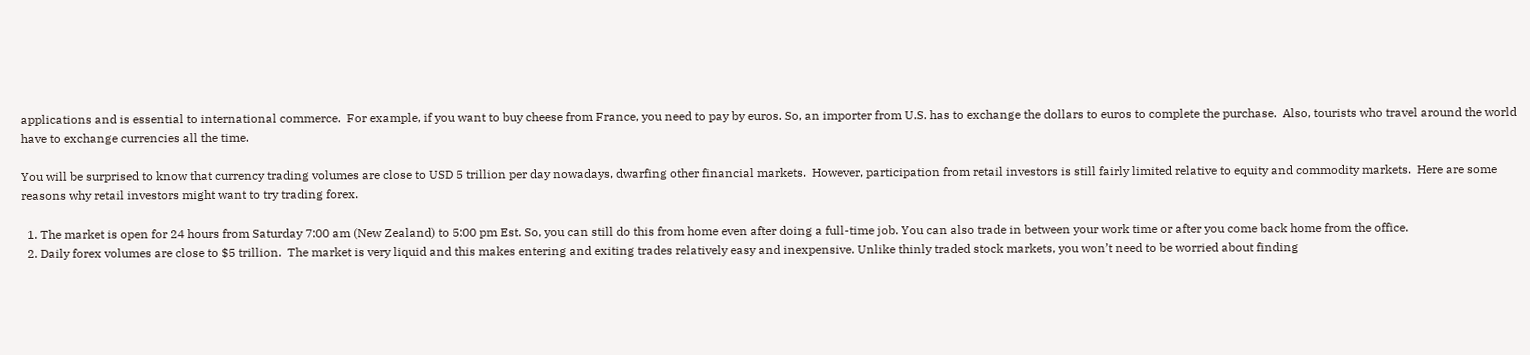applications and is essential to international commerce.  For example, if you want to buy cheese from France, you need to pay by euros. So, an importer from U.S. has to exchange the dollars to euros to complete the purchase.  Also, tourists who travel around the world have to exchange currencies all the time.

You will be surprised to know that currency trading volumes are close to USD 5 trillion per day nowadays, dwarfing other financial markets.  However, participation from retail investors is still fairly limited relative to equity and commodity markets.  Here are some reasons why retail investors might want to try trading forex.

  1. The market is open for 24 hours from Saturday 7:00 am (New Zealand) to 5:00 pm Est. So, you can still do this from home even after doing a full-time job. You can also trade in between your work time or after you come back home from the office.
  2. Daily forex volumes are close to $5 trillion.  The market is very liquid and this makes entering and exiting trades relatively easy and inexpensive. Unlike thinly traded stock markets, you won’t need to be worried about finding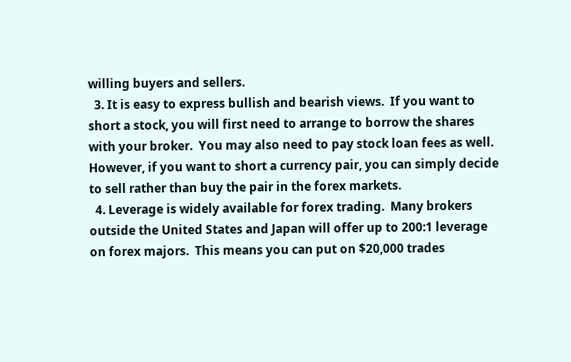willing buyers and sellers.
  3. It is easy to express bullish and bearish views.  If you want to short a stock, you will first need to arrange to borrow the shares with your broker.  You may also need to pay stock loan fees as well.  However, if you want to short a currency pair, you can simply decide to sell rather than buy the pair in the forex markets.
  4. Leverage is widely available for forex trading.  Many brokers outside the United States and Japan will offer up to 200:1 leverage on forex majors.  This means you can put on $20,000 trades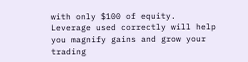with only $100 of equity.  Leverage used correctly will help you magnify gains and grow your trading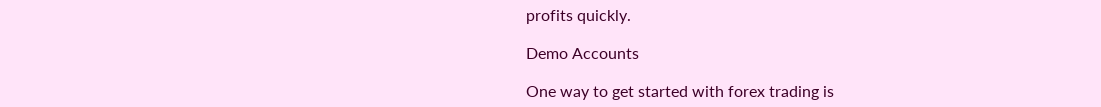profits quickly.

Demo Accounts

One way to get started with forex trading is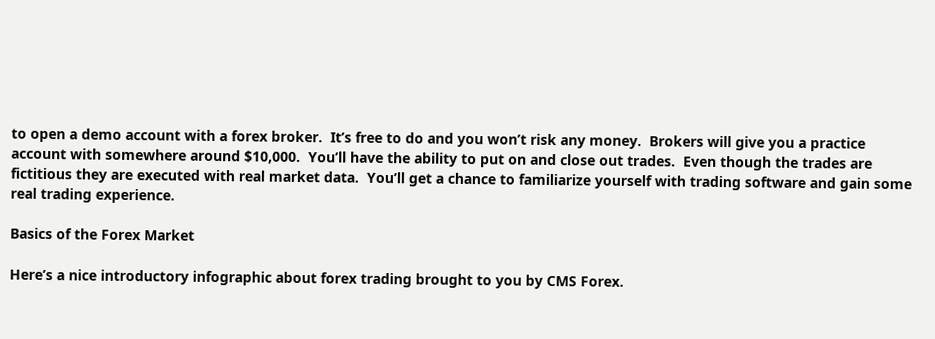to open a demo account with a forex broker.  It’s free to do and you won’t risk any money.  Brokers will give you a practice account with somewhere around $10,000.  You’ll have the ability to put on and close out trades.  Even though the trades are fictitious they are executed with real market data.  You’ll get a chance to familiarize yourself with trading software and gain some real trading experience.

Basics of the Forex Market

Here’s a nice introductory infographic about forex trading brought to you by CMS Forex.